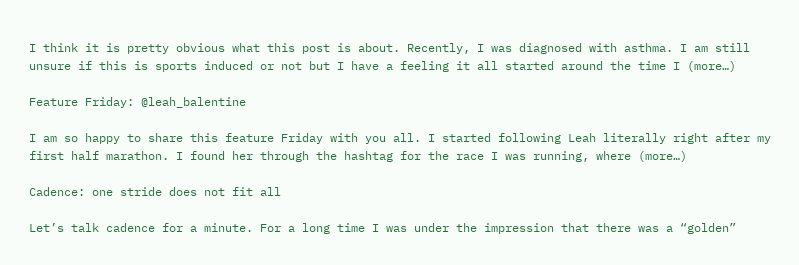I think it is pretty obvious what this post is about. Recently, I was diagnosed with asthma. I am still unsure if this is sports induced or not but I have a feeling it all started around the time I (more…)

Feature Friday: @leah_balentine

I am so happy to share this feature Friday with you all. I started following Leah literally right after my first half marathon. I found her through the hashtag for the race I was running, where (more…)

Cadence: one stride does not fit all

Let’s talk cadence for a minute. For a long time I was under the impression that there was a “golden”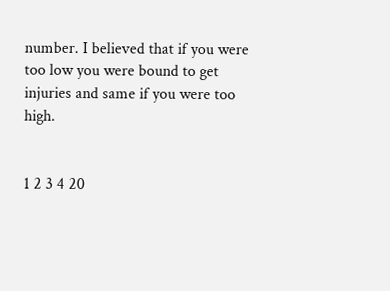number. I believed that if you were too low you were bound to get injuries and same if you were too high.


1 2 3 4 20